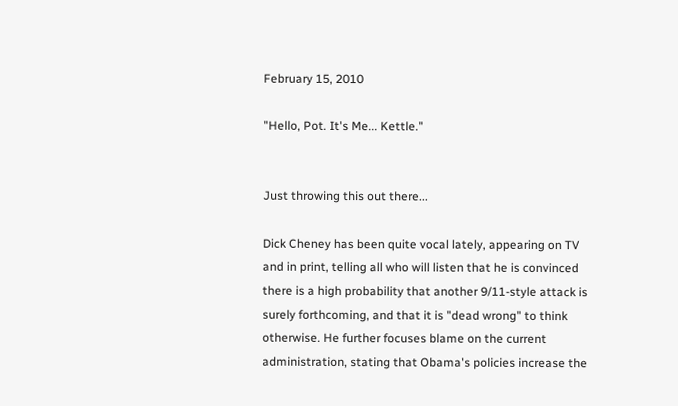February 15, 2010

"Hello, Pot. It's Me... Kettle."


Just throwing this out there...

Dick Cheney has been quite vocal lately, appearing on TV and in print, telling all who will listen that he is convinced there is a high probability that another 9/11-style attack is surely forthcoming, and that it is "dead wrong" to think otherwise. He further focuses blame on the current administration, stating that Obama's policies increase the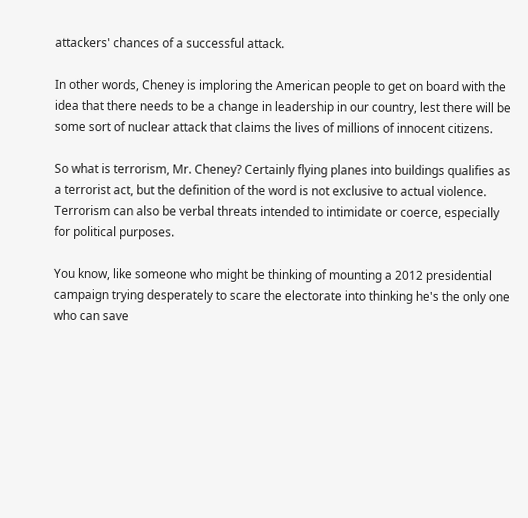attackers' chances of a successful attack.

In other words, Cheney is imploring the American people to get on board with the idea that there needs to be a change in leadership in our country, lest there will be some sort of nuclear attack that claims the lives of millions of innocent citizens.

So what is terrorism, Mr. Cheney? Certainly flying planes into buildings qualifies as a terrorist act, but the definition of the word is not exclusive to actual violence. Terrorism can also be verbal threats intended to intimidate or coerce, especially for political purposes.

You know, like someone who might be thinking of mounting a 2012 presidential campaign trying desperately to scare the electorate into thinking he's the only one who can save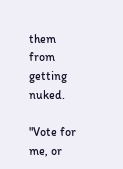them from getting nuked.

"Vote for me, or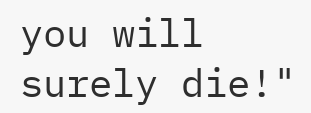you will surely die!"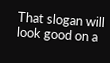That slogan will look good on a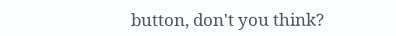button, don't you think?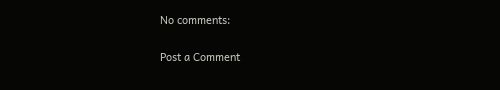No comments:

Post a Comment